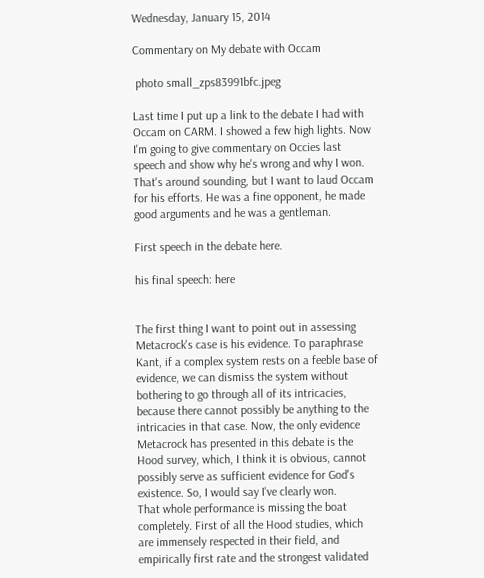Wednesday, January 15, 2014

Commentary on My debate with Occam

 photo small_zps83991bfc.jpeg

Last time I put up a link to the debate I had with Occam on CARM. I showed a few high lights. Now I'm going to give commentary on Occies last speech and show why he's wrong and why I won. That's around sounding, but I want to laud Occam for his efforts. He was a fine opponent, he made good arguments and he was a gentleman.

First speech in the debate here.

his final speech: here


The first thing I want to point out in assessing Metacrock's case is his evidence. To paraphrase Kant, if a complex system rests on a feeble base of evidence, we can dismiss the system without bothering to go through all of its intricacies, because there cannot possibly be anything to the intricacies in that case. Now, the only evidence Metacrock has presented in this debate is the Hood survey, which, I think it is obvious, cannot possibly serve as sufficient evidence for God's existence. So, I would say I've clearly won.
That whole performance is missing the boat completely. First of all the Hood studies, which are immensely respected in their field, and empirically first rate and the strongest validated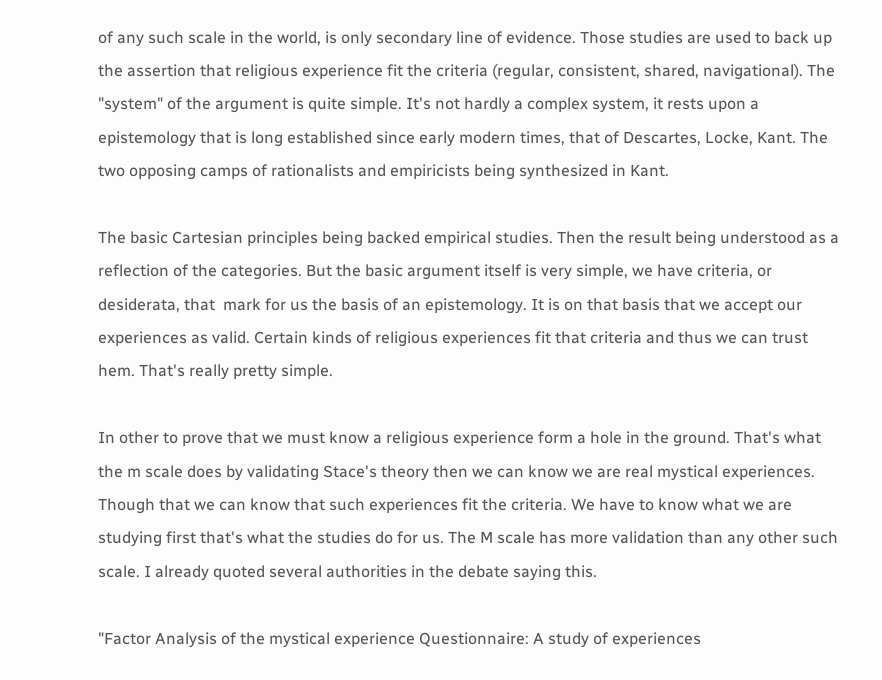of any such scale in the world, is only secondary line of evidence. Those studies are used to back up the assertion that religious experience fit the criteria (regular, consistent, shared, navigational). The "system" of the argument is quite simple. It's not hardly a complex system, it rests upon a epistemology that is long established since early modern times, that of Descartes, Locke, Kant. The two opposing camps of rationalists and empiricists being synthesized in Kant.

The basic Cartesian principles being backed empirical studies. Then the result being understood as a reflection of the categories. But the basic argument itself is very simple, we have criteria, or desiderata, that  mark for us the basis of an epistemology. It is on that basis that we accept our experiences as valid. Certain kinds of religious experiences fit that criteria and thus we can trust hem. That's really pretty simple.

In other to prove that we must know a religious experience form a hole in the ground. That's what the m scale does by validating Stace's theory then we can know we are real mystical experiences. Though that we can know that such experiences fit the criteria. We have to know what we are studying first that's what the studies do for us. The M scale has more validation than any other such scale. I already quoted several authorities in the debate saying this.

"Factor Analysis of the mystical experience Questionnaire: A study of experiences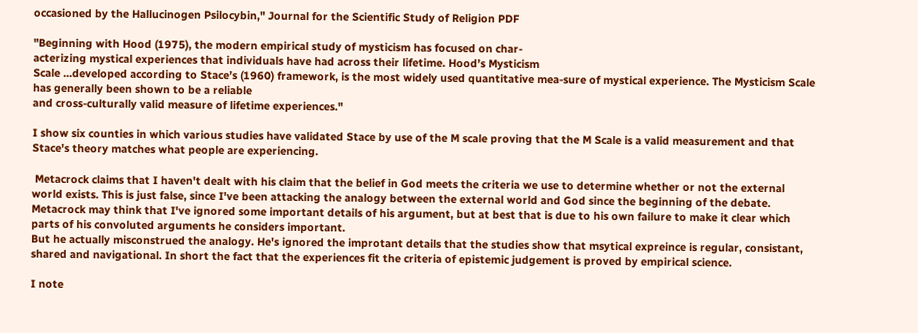occasioned by the Hallucinogen Psilocybin," Journal for the Scientific Study of Religion PDF

"Beginning with Hood (1975), the modern empirical study of mysticism has focused on char-
acterizing mystical experiences that individuals have had across their lifetime. Hood’s Mysticism
Scale ...developed according to Stace’s (1960) framework, is the most widely used quantitative mea-sure of mystical experience. The Mysticism Scale has generally been shown to be a reliable
and cross-culturally valid measure of lifetime experiences."

I show six counties in which various studies have validated Stace by use of the M scale proving that the M Scale is a valid measurement and that Stace's theory matches what people are experiencing.

 Metacrock claims that I haven't dealt with his claim that the belief in God meets the criteria we use to determine whether or not the external world exists. This is just false, since I've been attacking the analogy between the external world and God since the beginning of the debate. Metacrock may think that I've ignored some important details of his argument, but at best that is due to his own failure to make it clear which parts of his convoluted arguments he considers important.
But he actually misconstrued the analogy. He's ignored the improtant details that the studies show that msytical expreince is regular, consistant, shared and navigational. In short the fact that the experiences fit the criteria of epistemic judgement is proved by empirical science.

I note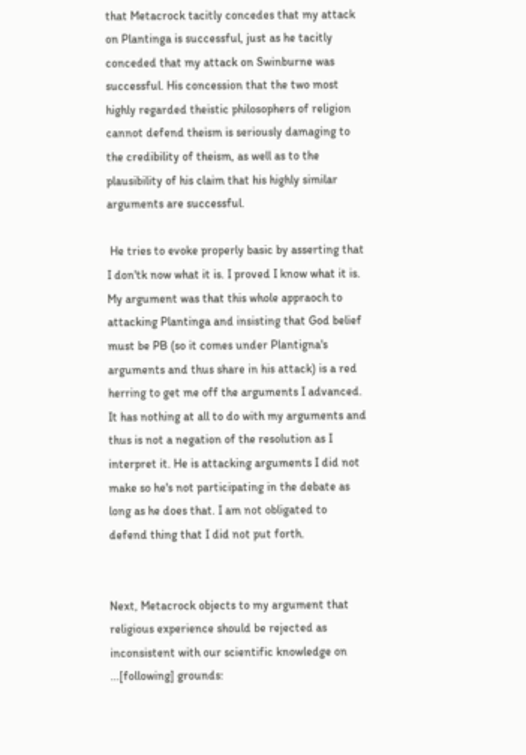that Metacrock tacitly concedes that my attack on Plantinga is successful, just as he tacitly conceded that my attack on Swinburne was successful. His concession that the two most highly regarded theistic philosophers of religion cannot defend theism is seriously damaging to the credibility of theism, as well as to the plausibility of his claim that his highly similar arguments are successful.

 He tries to evoke properly basic by asserting that I don'tk now what it is. I proved I know what it is. My argument was that this whole appraoch to attacking Plantinga and insisting that God belief must be PB (so it comes under Plantigna's arguments and thus share in his attack) is a red herring to get me off the arguments I advanced. It has nothing at all to do with my arguments and thus is not a negation of the resolution as I interpret it. He is attacking arguments I did not make so he's not participating in the debate as long as he does that. I am not obligated to defend thing that I did not put forth.


Next, Metacrock objects to my argument that religious experience should be rejected as inconsistent with our scientific knowledge on ...[following] grounds: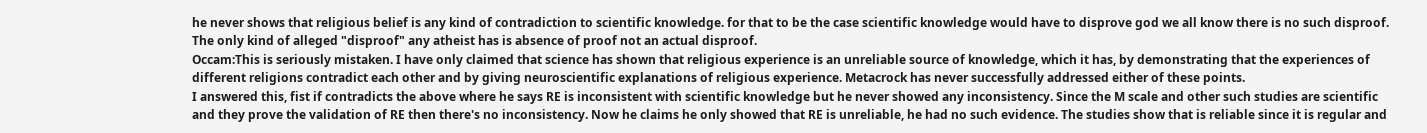he never shows that religious belief is any kind of contradiction to scientific knowledge. for that to be the case scientific knowledge would have to disprove god we all know there is no such disproof. The only kind of alleged "disproof" any atheist has is absence of proof not an actual disproof.
Occam:This is seriously mistaken. I have only claimed that science has shown that religious experience is an unreliable source of knowledge, which it has, by demonstrating that the experiences of different religions contradict each other and by giving neuroscientific explanations of religious experience. Metacrock has never successfully addressed either of these points.
I answered this, fist if contradicts the above where he says RE is inconsistent with scientific knowledge but he never showed any inconsistency. Since the M scale and other such studies are scientific and they prove the validation of RE then there's no inconsistency. Now he claims he only showed that RE is unreliable, he had no such evidence. The studies show that is reliable since it is regular and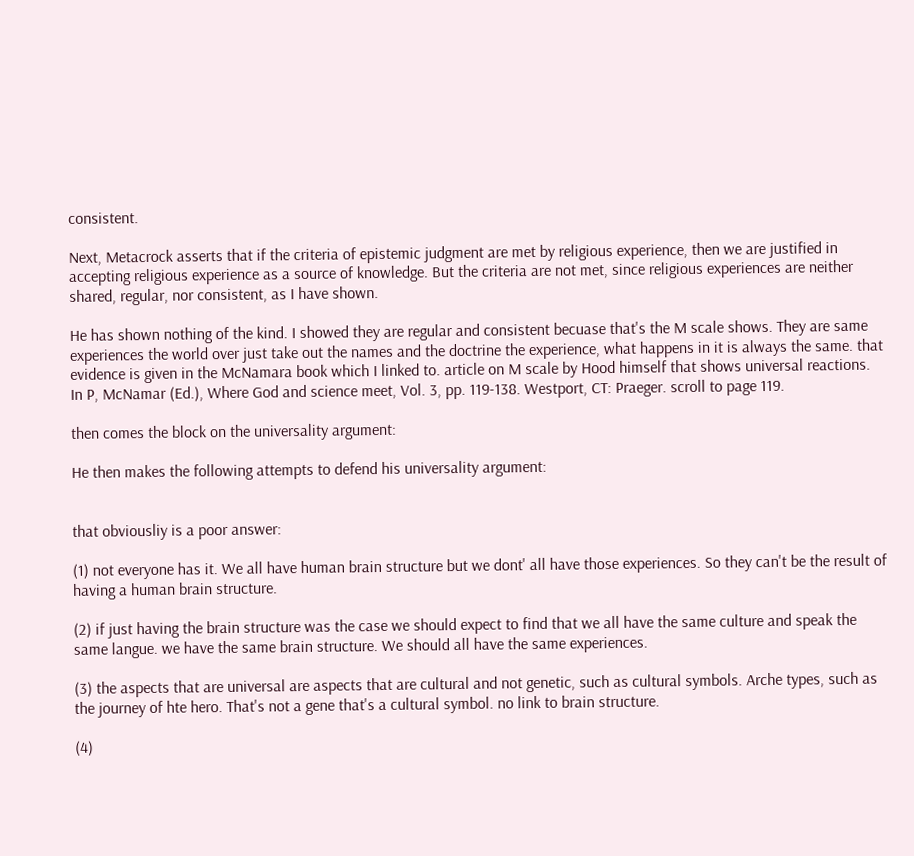consistent.

Next, Metacrock asserts that if the criteria of epistemic judgment are met by religious experience, then we are justified in accepting religious experience as a source of knowledge. But the criteria are not met, since religious experiences are neither shared, regular, nor consistent, as I have shown.

He has shown nothing of the kind. I showed they are regular and consistent becuase that's the M scale shows. They are same experiences the world over just take out the names and the doctrine the experience, what happens in it is always the same. that evidence is given in the McNamara book which I linked to. article on M scale by Hood himself that shows universal reactions.
In P, McNamar (Ed.), Where God and science meet, Vol. 3, pp. 119-138. Westport, CT: Praeger. scroll to page 119.

then comes the block on the universality argument:

He then makes the following attempts to defend his universality argument:


that obviousliy is a poor answer:

(1) not everyone has it. We all have human brain structure but we dont' all have those experiences. So they can't be the result of having a human brain structure.

(2) if just having the brain structure was the case we should expect to find that we all have the same culture and speak the same langue. we have the same brain structure. We should all have the same experiences.

(3) the aspects that are universal are aspects that are cultural and not genetic, such as cultural symbols. Arche types, such as the journey of hte hero. That's not a gene that's a cultural symbol. no link to brain structure.

(4)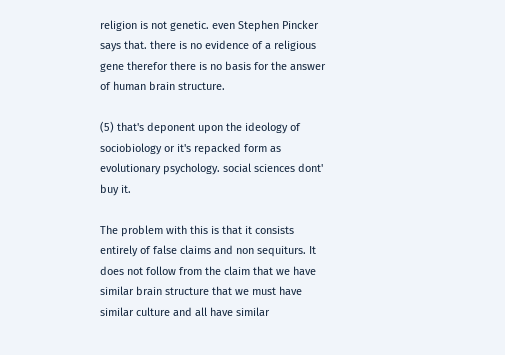religion is not genetic. even Stephen Pincker says that. there is no evidence of a religious gene therefor there is no basis for the answer of human brain structure.

(5) that's deponent upon the ideology of sociobiology or it's repacked form as evolutionary psychology. social sciences dont' buy it.

The problem with this is that it consists entirely of false claims and non sequiturs. It does not follow from the claim that we have similar brain structure that we must have similar culture and all have similar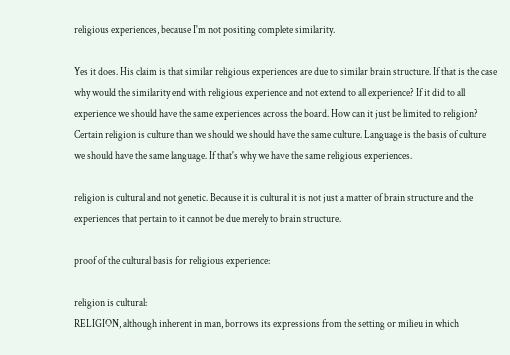religious experiences, because I'm not positing complete similarity.

Yes it does. His claim is that similar religious experiences are due to similar brain structure. If that is the case why would the similarity end with religious experience and not extend to all experience? If it did to all experience we should have the same experiences across the board. How can it just be limited to religion? Certain religion is culture than we should we should have the same culture. Language is the basis of culture we should have the same language. If that's why we have the same religious experiences.

religion is cultural and not genetic. Because it is cultural it is not just a matter of brain structure and the experiences that pertain to it cannot be due merely to brain structure.

proof of the cultural basis for religious experience:

religion is cultural:
RELIGION, although inherent in man, borrows its expressions from the setting or milieu in which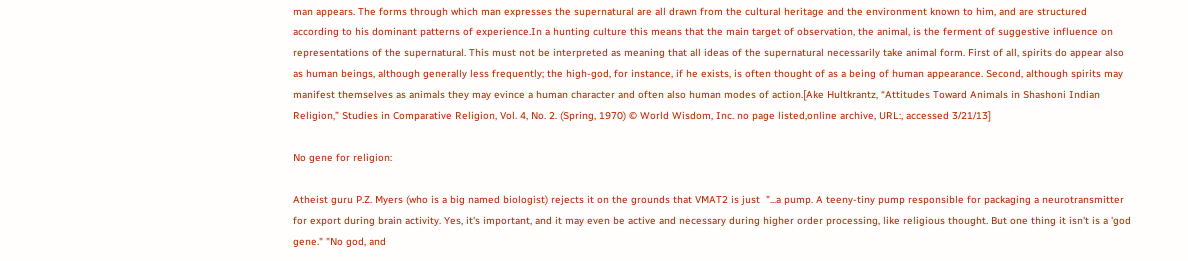man appears. The forms through which man expresses the supernatural are all drawn from the cultural heritage and the environment known to him, and are structured according to his dominant patterns of experience.In a hunting culture this means that the main target of observation, the animal, is the ferment of suggestive influence on representations of the supernatural. This must not be interpreted as meaning that all ideas of the supernatural necessarily take animal form. First of all, spirits do appear also as human beings, although generally less frequently; the high-god, for instance, if he exists, is often thought of as a being of human appearance. Second, although spirits may manifest themselves as animals they may evince a human character and often also human modes of action.[Ake Hultkrantz, “Attitudes Toward Animals in Shashoni Indian Religion,” Studies in Comparative Religion, Vol. 4, No. 2. (Spring, 1970) © World Wisdom, Inc. no page listed,online archive, URL:, accessed 3/21/13]

No gene for religion:

Atheist guru P.Z. Myers (who is a big named biologist) rejects it on the grounds that VMAT2 is just  "...a pump. A teeny-tiny pump responsible for packaging a neurotransmitter for export during brain activity. Yes, it's important, and it may even be active and necessary during higher order processing, like religious thought. But one thing it isn't is a 'god gene." "No god, and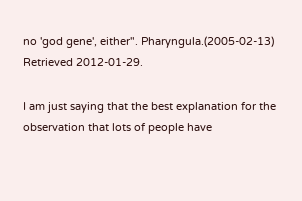no 'god gene', either". Pharyngula.(2005-02-13) Retrieved 2012-01-29.

I am just saying that the best explanation for the observation that lots of people have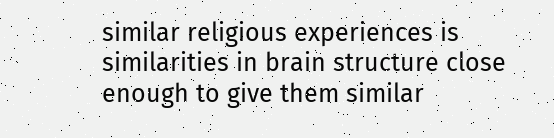similar religious experiences is similarities in brain structure close enough to give them similar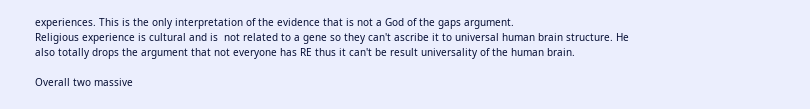experiences. This is the only interpretation of the evidence that is not a God of the gaps argument.
Religious experience is cultural and is  not related to a gene so they can't ascribe it to universal human brain structure. He also totally drops the argument that not everyone has RE thus it can't be result universality of the human brain.

Overall two massive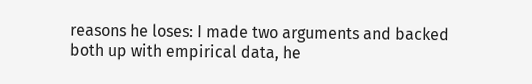reasons he loses: I made two arguments and backed both up with empirical data, he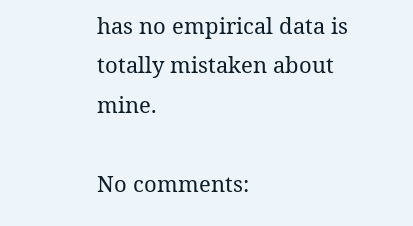has no empirical data is totally mistaken about mine.

No comments: